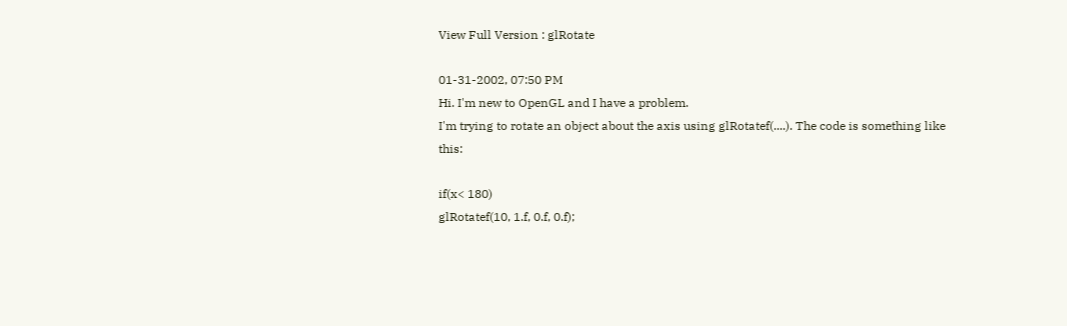View Full Version : glRotate

01-31-2002, 07:50 PM
Hi. I'm new to OpenGL and I have a problem.
I'm trying to rotate an object about the axis using glRotatef(....). The code is something like this:

if(x< 180)
glRotatef(10, 1.f, 0.f, 0.f);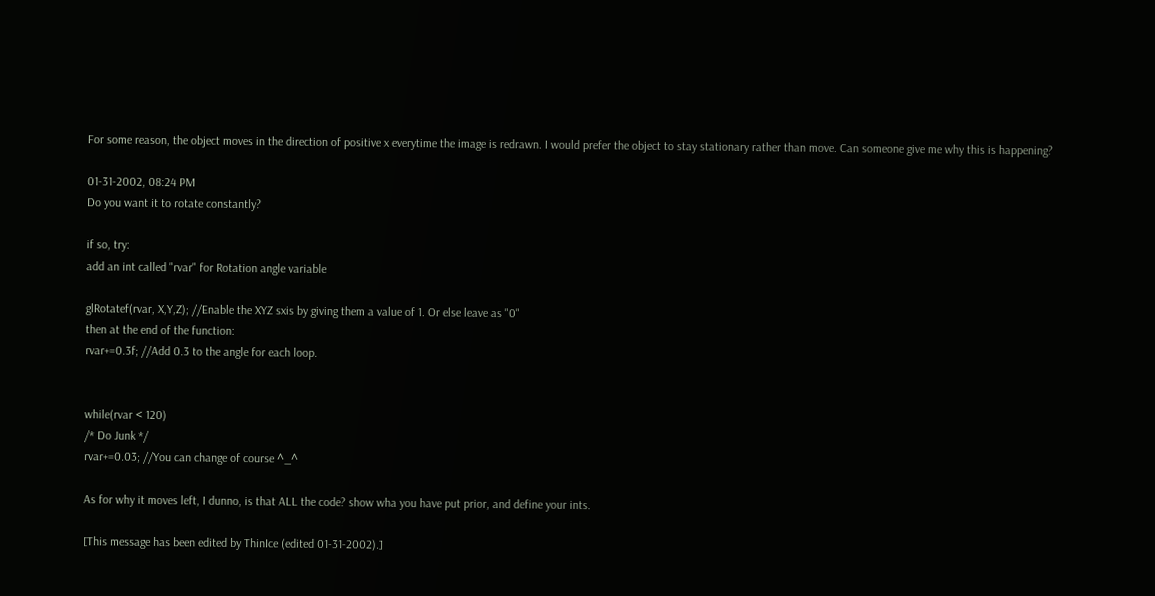For some reason, the object moves in the direction of positive x everytime the image is redrawn. I would prefer the object to stay stationary rather than move. Can someone give me why this is happening?

01-31-2002, 08:24 PM
Do you want it to rotate constantly?

if so, try:
add an int called "rvar" for Rotation angle variable

glRotatef(rvar, X,Y,Z); //Enable the XYZ sxis by giving them a value of 1. Or else leave as "0"
then at the end of the function:
rvar+=0.3f; //Add 0.3 to the angle for each loop.


while(rvar < 120)
/* Do Junk */
rvar+=0.03; //You can change of course ^_^

As for why it moves left, I dunno, is that ALL the code? show wha you have put prior, and define your ints.

[This message has been edited by ThinIce (edited 01-31-2002).]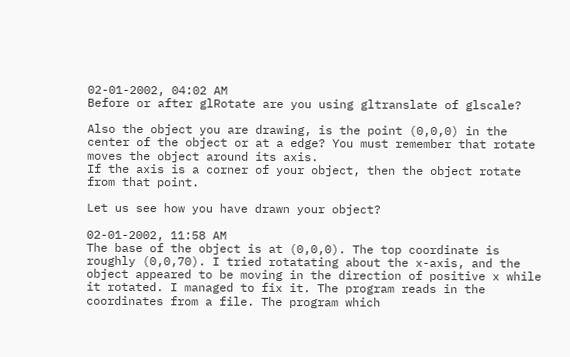02-01-2002, 04:02 AM
Before or after glRotate are you using gltranslate of glscale?

Also the object you are drawing, is the point (0,0,0) in the center of the object or at a edge? You must remember that rotate moves the object around its axis.
If the axis is a corner of your object, then the object rotate from that point.

Let us see how you have drawn your object?

02-01-2002, 11:58 AM
The base of the object is at (0,0,0). The top coordinate is roughly (0,0,70). I tried rotatating about the x-axis, and the object appeared to be moving in the direction of positive x while it rotated. I managed to fix it. The program reads in the coordinates from a file. The program which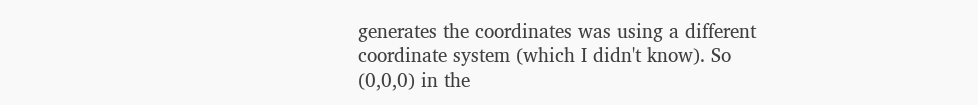generates the coordinates was using a different coordinate system (which I didn't know). So (0,0,0) in the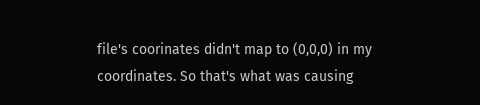file's coorinates didn't map to (0,0,0) in my coordinates. So that's what was causing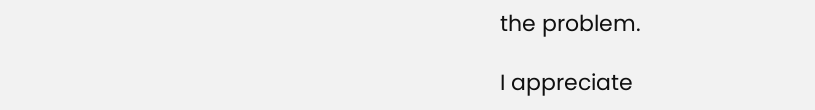the problem.

I appreciate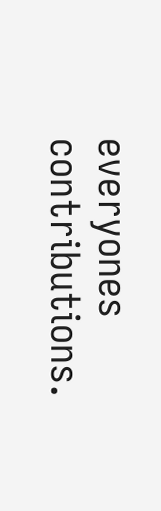everyones contributions.